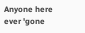Anyone here ever 'gone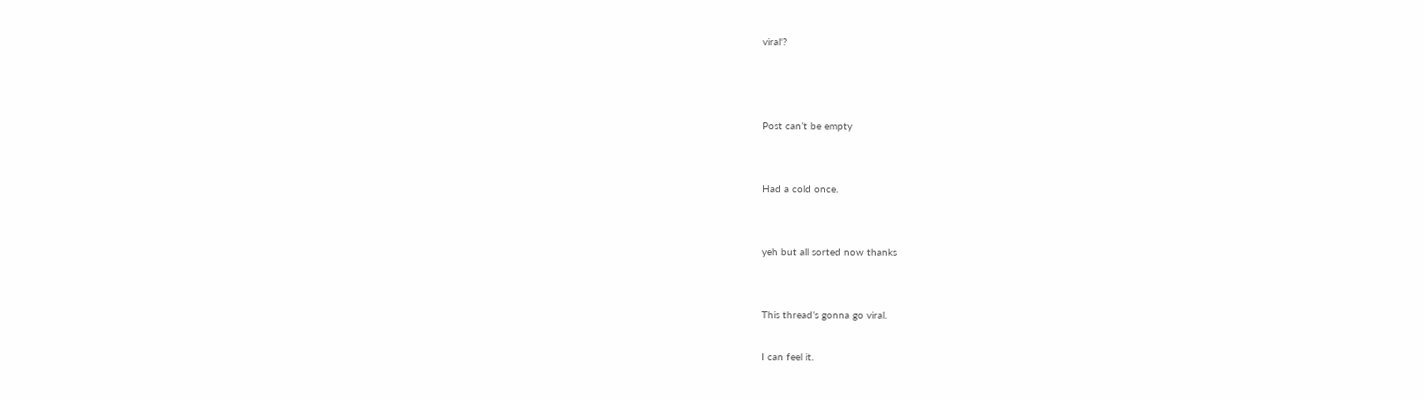viral'?



Post can’t be empty


Had a cold once.


yeh but all sorted now thanks


This thread’s gonna go viral.

I can feel it.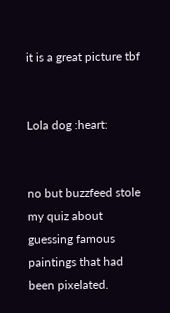it is a great picture tbf


Lola dog :heart:


no but buzzfeed stole my quiz about guessing famous paintings that had been pixelated.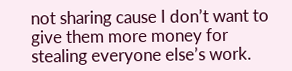not sharing cause I don’t want to give them more money for stealing everyone else’s work.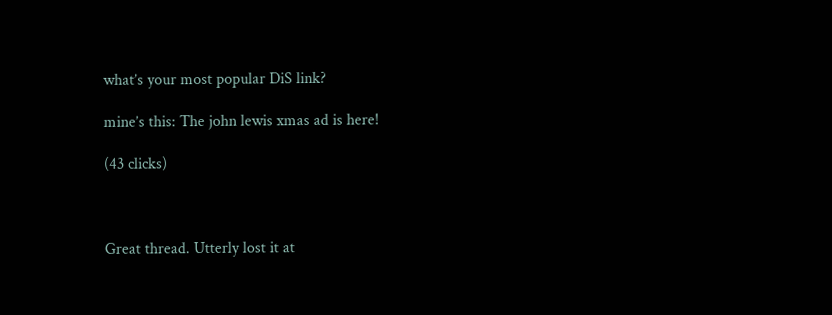what’s your most popular DiS link?

mine’s this: The john lewis xmas ad is here!

(43 clicks)



Great thread. Utterly lost it at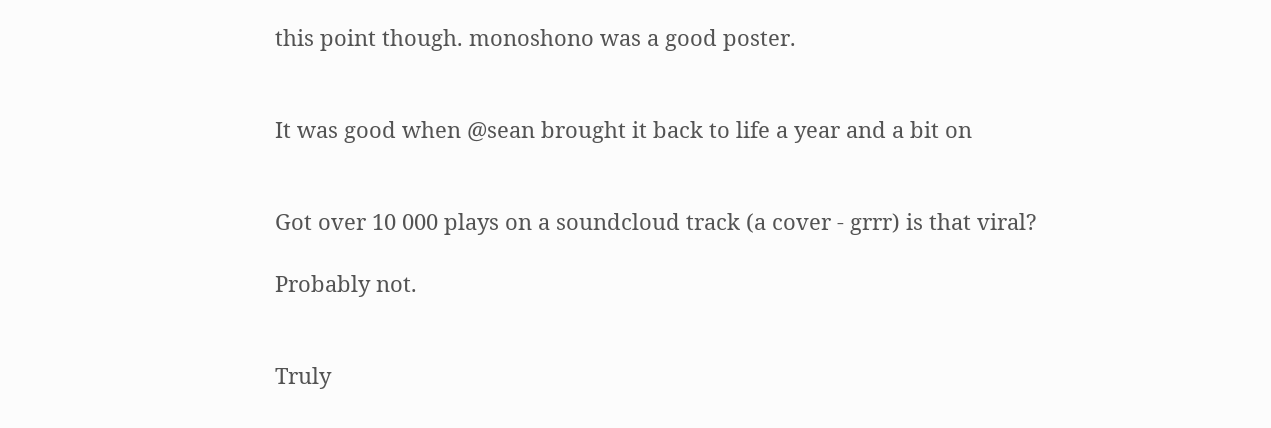this point though. monoshono was a good poster.


It was good when @sean brought it back to life a year and a bit on


Got over 10 000 plays on a soundcloud track (a cover - grrr) is that viral?

Probably not.


Truly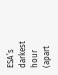ESA’s darkest hour (apart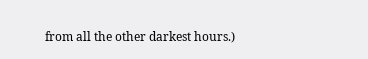from all the other darkest hours.)